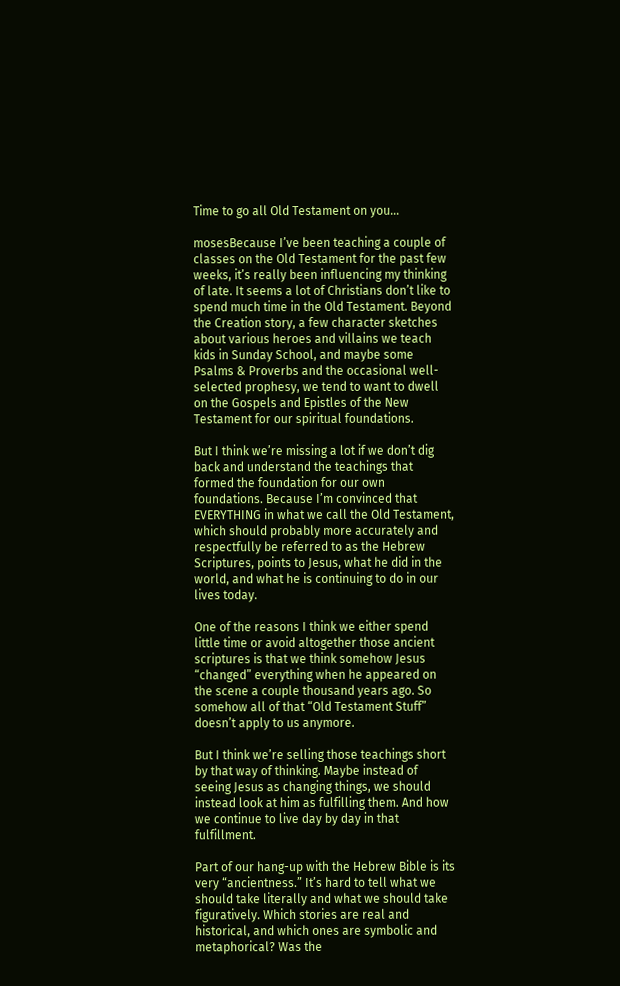Time to go all Old Testament on you…

mosesBecause I’ve been teaching a couple of classes on the Old Testament for the past few weeks, it’s really been influencing my thinking of late. It seems a lot of Christians don’t like to spend much time in the Old Testament. Beyond the Creation story, a few character sketches about various heroes and villains we teach kids in Sunday School, and maybe some Psalms & Proverbs and the occasional well-selected prophesy, we tend to want to dwell on the Gospels and Epistles of the New Testament for our spiritual foundations.

But I think we’re missing a lot if we don’t dig back and understand the teachings that formed the foundation for our own foundations. Because I’m convinced that EVERYTHING in what we call the Old Testament, which should probably more accurately and respectfully be referred to as the Hebrew Scriptures, points to Jesus, what he did in the world, and what he is continuing to do in our lives today.

One of the reasons I think we either spend little time or avoid altogether those ancient scriptures is that we think somehow Jesus “changed” everything when he appeared on the scene a couple thousand years ago. So somehow all of that “Old Testament Stuff” doesn’t apply to us anymore.

But I think we’re selling those teachings short by that way of thinking. Maybe instead of seeing Jesus as changing things, we should instead look at him as fulfilling them. And how we continue to live day by day in that fulfillment.

Part of our hang-up with the Hebrew Bible is its very “ancientness.” It’s hard to tell what we should take literally and what we should take figuratively. Which stories are real and historical, and which ones are symbolic and metaphorical? Was the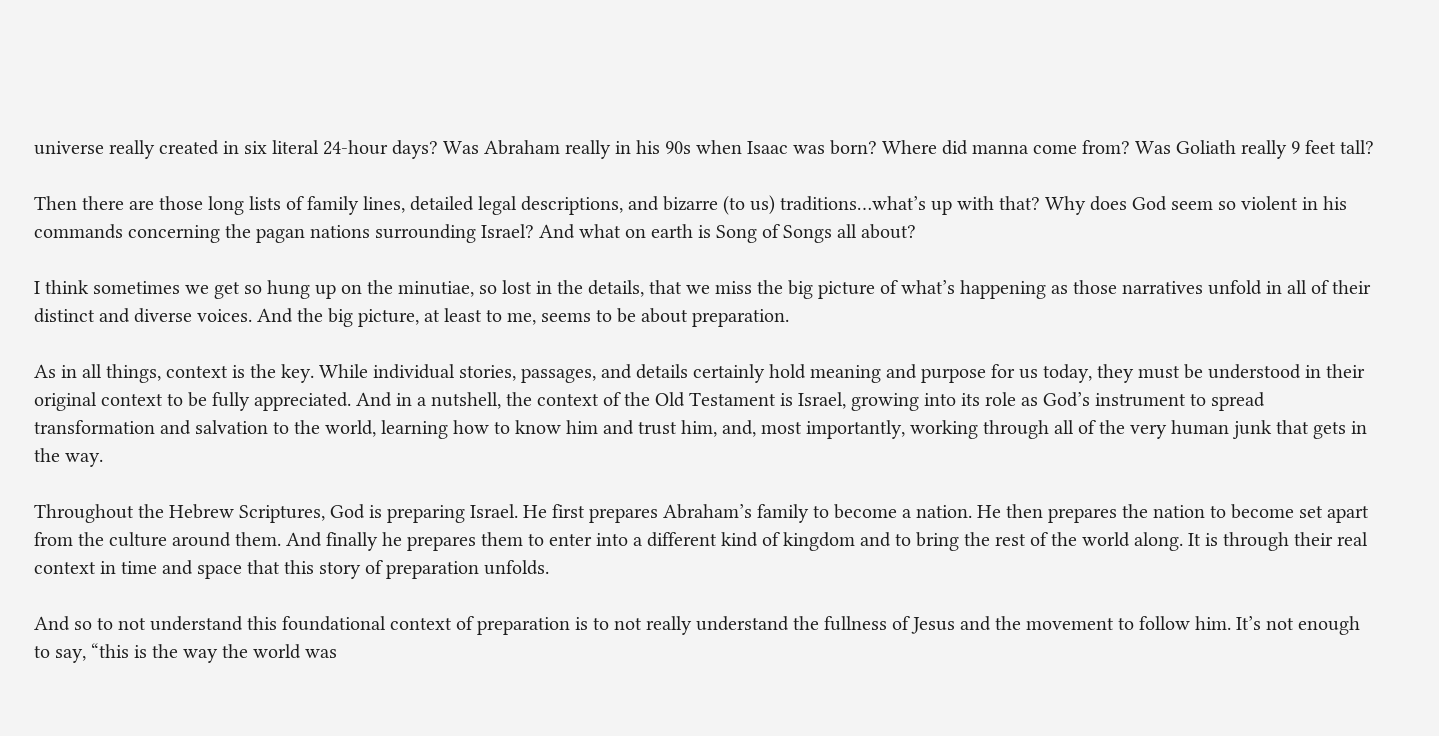universe really created in six literal 24-hour days? Was Abraham really in his 90s when Isaac was born? Where did manna come from? Was Goliath really 9 feet tall?

Then there are those long lists of family lines, detailed legal descriptions, and bizarre (to us) traditions…what’s up with that? Why does God seem so violent in his commands concerning the pagan nations surrounding Israel? And what on earth is Song of Songs all about?

I think sometimes we get so hung up on the minutiae, so lost in the details, that we miss the big picture of what’s happening as those narratives unfold in all of their distinct and diverse voices. And the big picture, at least to me, seems to be about preparation.

As in all things, context is the key. While individual stories, passages, and details certainly hold meaning and purpose for us today, they must be understood in their original context to be fully appreciated. And in a nutshell, the context of the Old Testament is Israel, growing into its role as God’s instrument to spread transformation and salvation to the world, learning how to know him and trust him, and, most importantly, working through all of the very human junk that gets in the way.

Throughout the Hebrew Scriptures, God is preparing Israel. He first prepares Abraham’s family to become a nation. He then prepares the nation to become set apart from the culture around them. And finally he prepares them to enter into a different kind of kingdom and to bring the rest of the world along. It is through their real context in time and space that this story of preparation unfolds.

And so to not understand this foundational context of preparation is to not really understand the fullness of Jesus and the movement to follow him. It’s not enough to say, “this is the way the world was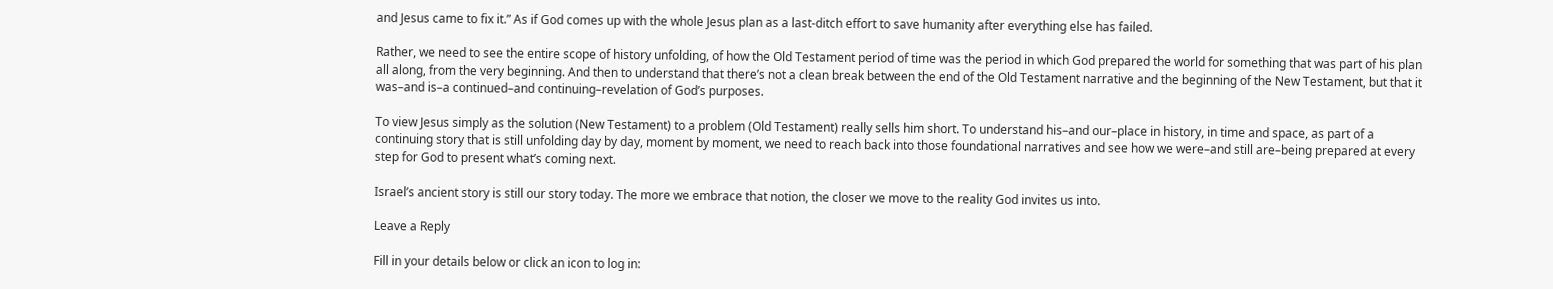and Jesus came to fix it.” As if God comes up with the whole Jesus plan as a last-ditch effort to save humanity after everything else has failed.

Rather, we need to see the entire scope of history unfolding, of how the Old Testament period of time was the period in which God prepared the world for something that was part of his plan all along, from the very beginning. And then to understand that there’s not a clean break between the end of the Old Testament narrative and the beginning of the New Testament, but that it was–and is–a continued–and continuing–revelation of God’s purposes.

To view Jesus simply as the solution (New Testament) to a problem (Old Testament) really sells him short. To understand his–and our–place in history, in time and space, as part of a continuing story that is still unfolding day by day, moment by moment, we need to reach back into those foundational narratives and see how we were–and still are–being prepared at every step for God to present what’s coming next.

Israel’s ancient story is still our story today. The more we embrace that notion, the closer we move to the reality God invites us into.

Leave a Reply

Fill in your details below or click an icon to log in: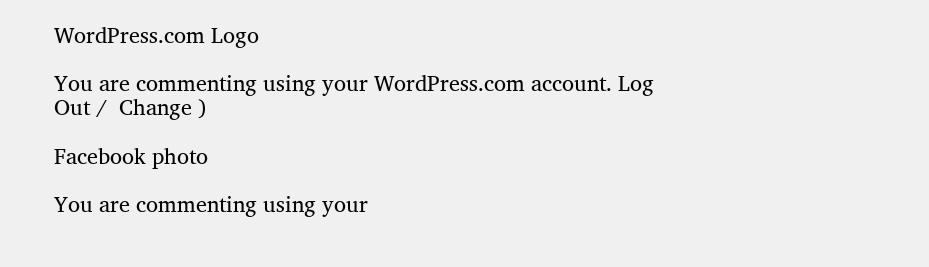WordPress.com Logo

You are commenting using your WordPress.com account. Log Out /  Change )

Facebook photo

You are commenting using your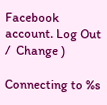Facebook account. Log Out /  Change )

Connecting to %s